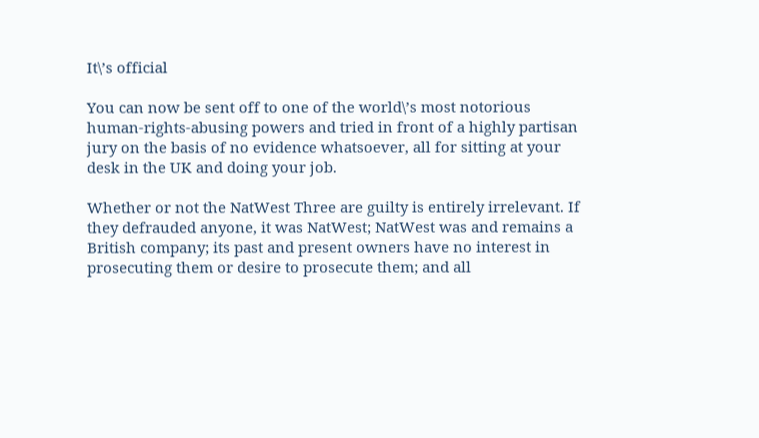It\’s official

You can now be sent off to one of the world\’s most notorious human-rights-abusing powers and tried in front of a highly partisan jury on the basis of no evidence whatsoever, all for sitting at your desk in the UK and doing your job.

Whether or not the NatWest Three are guilty is entirely irrelevant. If they defrauded anyone, it was NatWest; NatWest was and remains a British company; its past and present owners have no interest in prosecuting them or desire to prosecute them; and all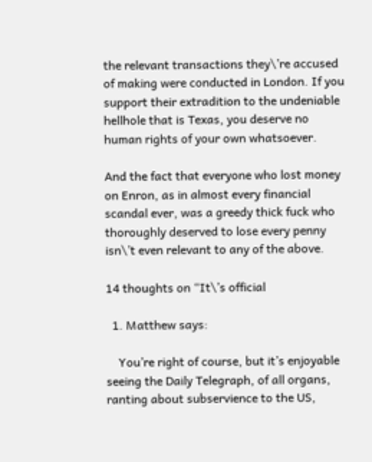the relevant transactions they\’re accused of making were conducted in London. If you support their extradition to the undeniable hellhole that is Texas, you deserve no human rights of your own whatsoever.

And the fact that everyone who lost money on Enron, as in almost every financial scandal ever, was a greedy thick fuck who thoroughly deserved to lose every penny isn\’t even relevant to any of the above.

14 thoughts on “It\’s official

  1. Matthew says:

    You’re right of course, but it’s enjoyable seeing the Daily Telegraph, of all organs, ranting about subservience to the US,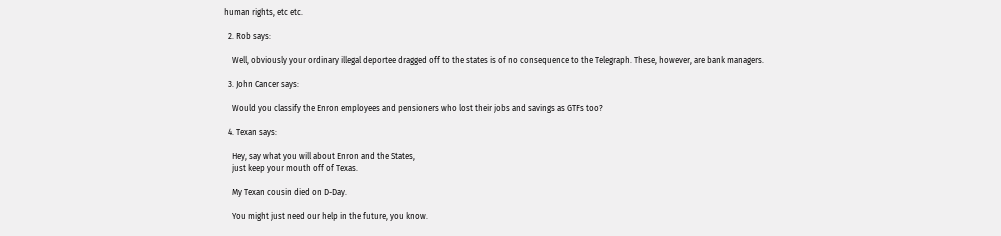human rights, etc etc.

  2. Rob says:

    Well, obviously your ordinary illegal deportee dragged off to the states is of no consequence to the Telegraph. These, however, are bank managers.

  3. John Cancer says:

    Would you classify the Enron employees and pensioners who lost their jobs and savings as GTFs too?

  4. Texan says:

    Hey, say what you will about Enron and the States,
    just keep your mouth off of Texas.

    My Texan cousin died on D-Day.

    You might just need our help in the future, you know.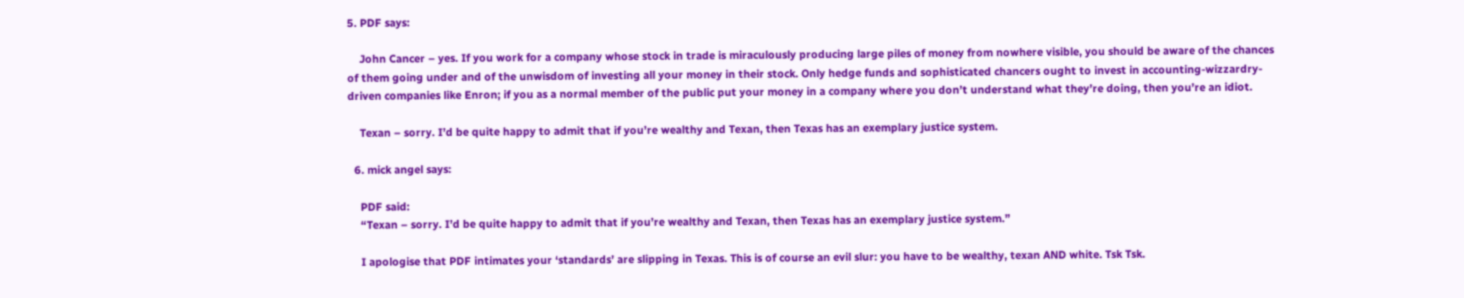5. PDF says:

    John Cancer – yes. If you work for a company whose stock in trade is miraculously producing large piles of money from nowhere visible, you should be aware of the chances of them going under and of the unwisdom of investing all your money in their stock. Only hedge funds and sophisticated chancers ought to invest in accounting-wizzardry-driven companies like Enron; if you as a normal member of the public put your money in a company where you don’t understand what they’re doing, then you’re an idiot.

    Texan – sorry. I’d be quite happy to admit that if you’re wealthy and Texan, then Texas has an exemplary justice system.

  6. mick angel says:

    PDF said:
    “Texan – sorry. I’d be quite happy to admit that if you’re wealthy and Texan, then Texas has an exemplary justice system.”

    I apologise that PDF intimates your ‘standards’ are slipping in Texas. This is of course an evil slur: you have to be wealthy, texan AND white. Tsk Tsk.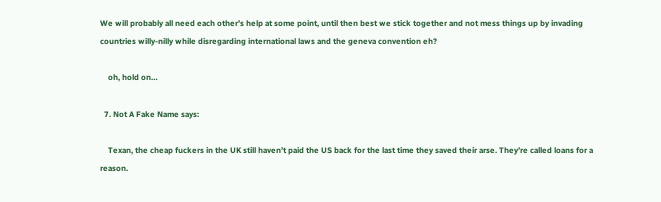We will probably all need each other’s help at some point, until then best we stick together and not mess things up by invading countries willy-nilly while disregarding international laws and the geneva convention eh?

    oh, hold on…

  7. Not A Fake Name says:

    Texan, the cheap fuckers in the UK still haven’t paid the US back for the last time they saved their arse. They’re called loans for a reason.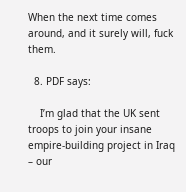When the next time comes around, and it surely will, fuck them.

  8. PDF says:

    I’m glad that the UK sent troops to join your insane empire-building project in Iraq – our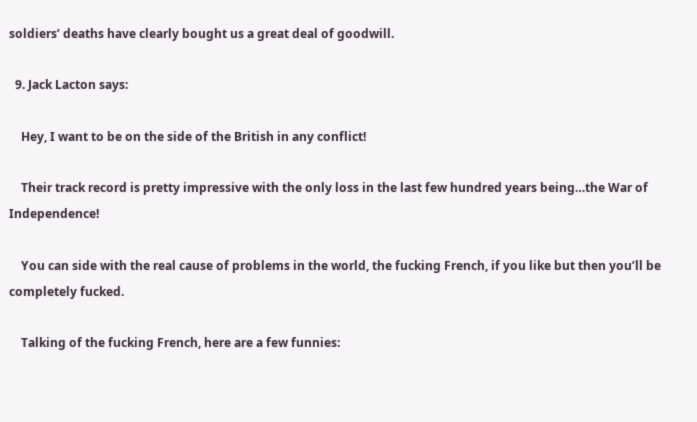soldiers’ deaths have clearly bought us a great deal of goodwill.

  9. Jack Lacton says:

    Hey, I want to be on the side of the British in any conflict!

    Their track record is pretty impressive with the only loss in the last few hundred years being…the War of Independence!

    You can side with the real cause of problems in the world, the fucking French, if you like but then you’ll be completely fucked.

    Talking of the fucking French, here are a few funnies: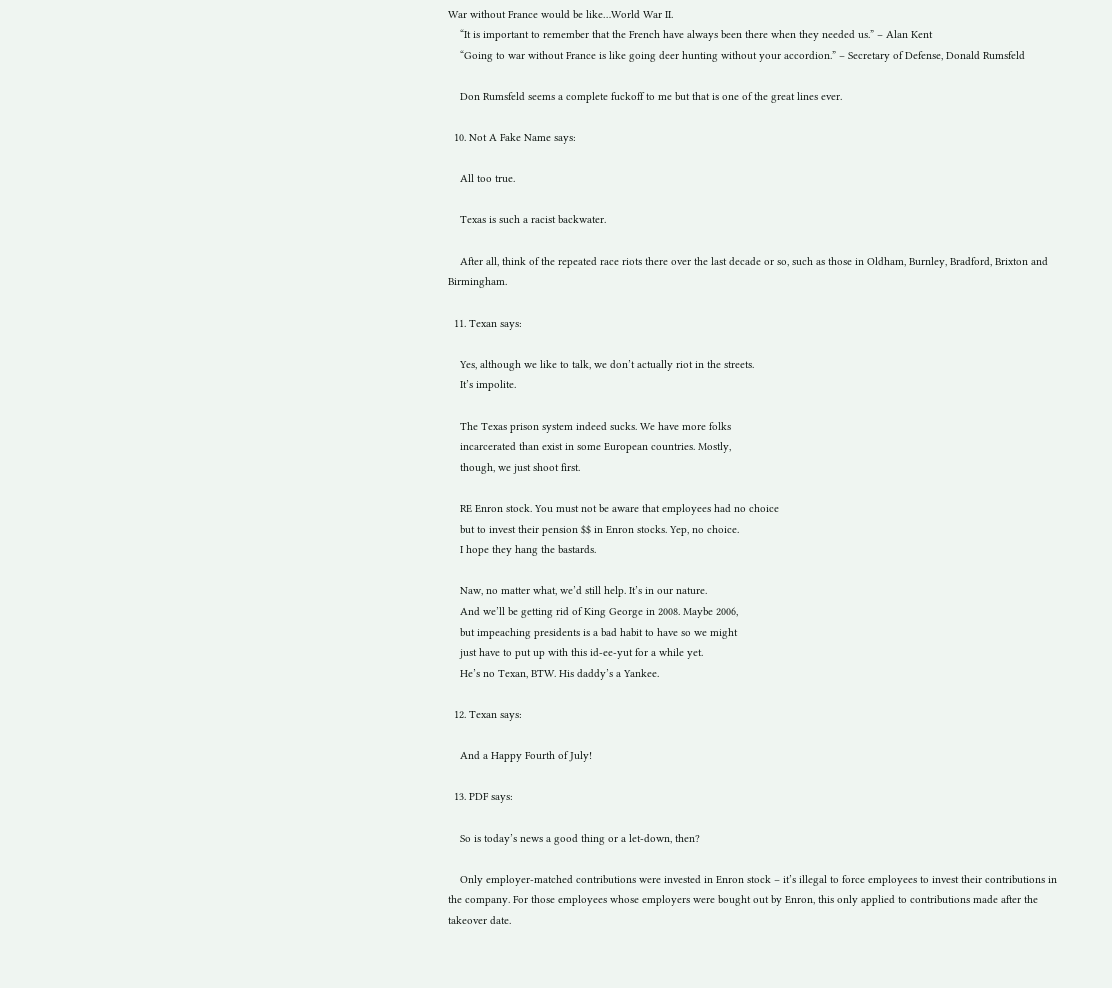War without France would be like…World War II.
    “It is important to remember that the French have always been there when they needed us.” – Alan Kent
    “Going to war without France is like going deer hunting without your accordion.” – Secretary of Defense, Donald Rumsfeld

    Don Rumsfeld seems a complete fuckoff to me but that is one of the great lines ever.

  10. Not A Fake Name says:

    All too true.

    Texas is such a racist backwater.

    After all, think of the repeated race riots there over the last decade or so, such as those in Oldham, Burnley, Bradford, Brixton and Birmingham.

  11. Texan says:

    Yes, although we like to talk, we don’t actually riot in the streets.
    It’s impolite.

    The Texas prison system indeed sucks. We have more folks
    incarcerated than exist in some European countries. Mostly,
    though, we just shoot first.

    RE Enron stock. You must not be aware that employees had no choice
    but to invest their pension $$ in Enron stocks. Yep, no choice.
    I hope they hang the bastards.

    Naw, no matter what, we’d still help. It’s in our nature.
    And we’ll be getting rid of King George in 2008. Maybe 2006,
    but impeaching presidents is a bad habit to have so we might
    just have to put up with this id-ee-yut for a while yet.
    He’s no Texan, BTW. His daddy’s a Yankee.

  12. Texan says:

    And a Happy Fourth of July!

  13. PDF says:

    So is today’s news a good thing or a let-down, then?

    Only employer-matched contributions were invested in Enron stock – it’s illegal to force employees to invest their contributions in the company. For those employees whose employers were bought out by Enron, this only applied to contributions made after the takeover date.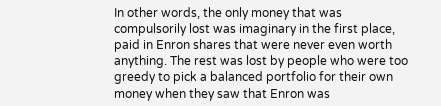In other words, the only money that was compulsorily lost was imaginary in the first place, paid in Enron shares that were never even worth anything. The rest was lost by people who were too greedy to pick a balanced portfolio for their own money when they saw that Enron was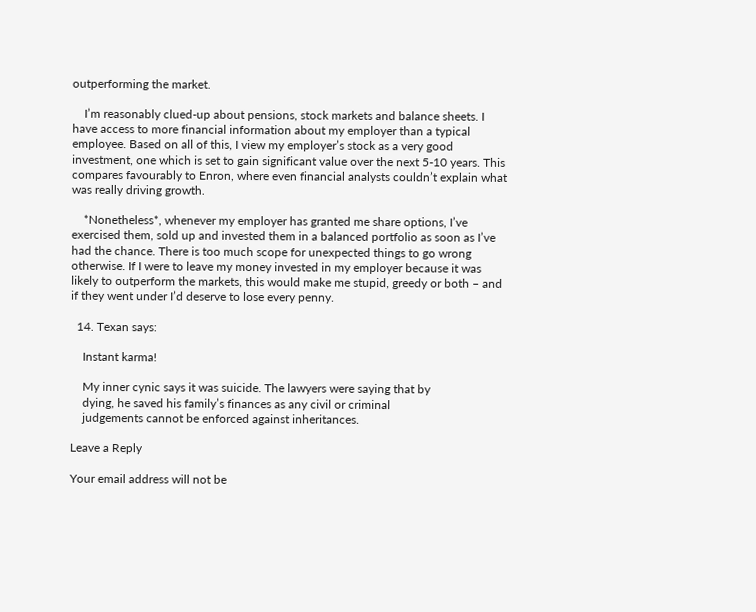outperforming the market.

    I’m reasonably clued-up about pensions, stock markets and balance sheets. I have access to more financial information about my employer than a typical employee. Based on all of this, I view my employer’s stock as a very good investment, one which is set to gain significant value over the next 5-10 years. This compares favourably to Enron, where even financial analysts couldn’t explain what was really driving growth.

    *Nonetheless*, whenever my employer has granted me share options, I’ve exercised them, sold up and invested them in a balanced portfolio as soon as I’ve had the chance. There is too much scope for unexpected things to go wrong otherwise. If I were to leave my money invested in my employer because it was likely to outperform the markets, this would make me stupid, greedy or both – and if they went under I’d deserve to lose every penny.

  14. Texan says:

    Instant karma!

    My inner cynic says it was suicide. The lawyers were saying that by
    dying, he saved his family’s finances as any civil or criminal
    judgements cannot be enforced against inheritances.

Leave a Reply

Your email address will not be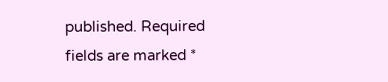published. Required fields are marked *